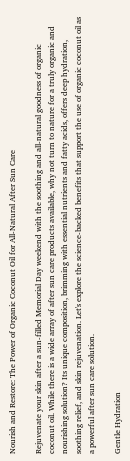Nourish and Restore: The Power of Organic Coconut Oil for All-Natural After Sun Care

Rejuvenate your skin after a sun-filled Memorial Day weekend with the soothing and all-natural goodness of organic coconut oil. While there is a wide array of after sun care products available, why not turn to nature for a truly organic and nourishing solution? Its unique composition, brimming with essential nutrients and fatty acids, offers deep hydration, soothing relief, and skin rejuvenation. Let's explore the science-backed benefits that support the use of organic coconut oil as a powerful after sun care solution.

Gentle Hydration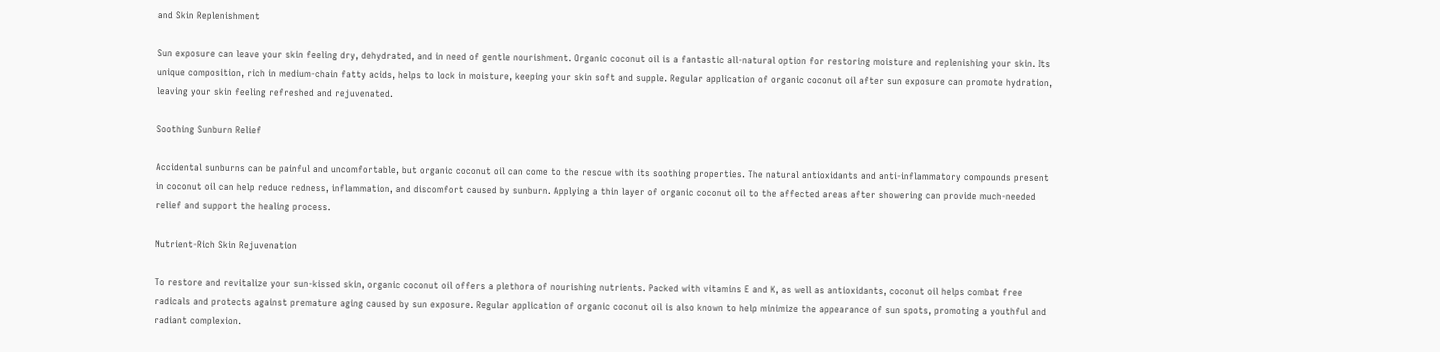and Skin Replenishment

Sun exposure can leave your skin feeling dry, dehydrated, and in need of gentle nourishment. Organic coconut oil is a fantastic all-natural option for restoring moisture and replenishing your skin. Its unique composition, rich in medium-chain fatty acids, helps to lock in moisture, keeping your skin soft and supple. Regular application of organic coconut oil after sun exposure can promote hydration, leaving your skin feeling refreshed and rejuvenated.

Soothing Sunburn Relief

Accidental sunburns can be painful and uncomfortable, but organic coconut oil can come to the rescue with its soothing properties. The natural antioxidants and anti-inflammatory compounds present in coconut oil can help reduce redness, inflammation, and discomfort caused by sunburn. Applying a thin layer of organic coconut oil to the affected areas after showering can provide much-needed relief and support the healing process.

Nutrient-Rich Skin Rejuvenation

To restore and revitalize your sun-kissed skin, organic coconut oil offers a plethora of nourishing nutrients. Packed with vitamins E and K, as well as antioxidants, coconut oil helps combat free radicals and protects against premature aging caused by sun exposure. Regular application of organic coconut oil is also known to help minimize the appearance of sun spots, promoting a youthful and radiant complexion.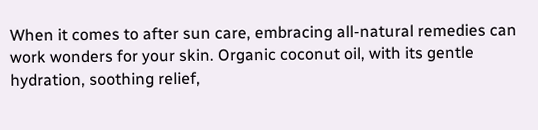When it comes to after sun care, embracing all-natural remedies can work wonders for your skin. Organic coconut oil, with its gentle hydration, soothing relief,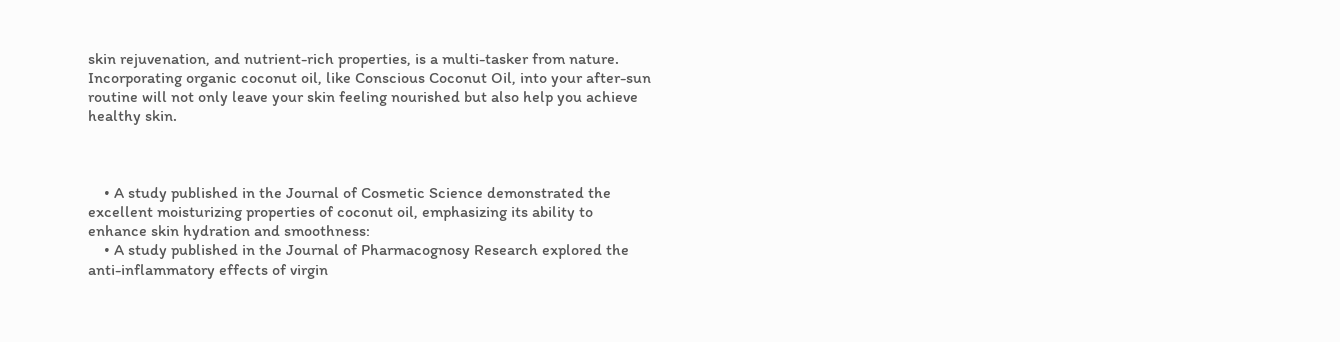skin rejuvenation, and nutrient-rich properties, is a multi-tasker from nature. Incorporating organic coconut oil, like Conscious Coconut Oil, into your after-sun routine will not only leave your skin feeling nourished but also help you achieve healthy skin.



    • A study published in the Journal of Cosmetic Science demonstrated the excellent moisturizing properties of coconut oil, emphasizing its ability to enhance skin hydration and smoothness:
    • A study published in the Journal of Pharmacognosy Research explored the anti-inflammatory effects of virgin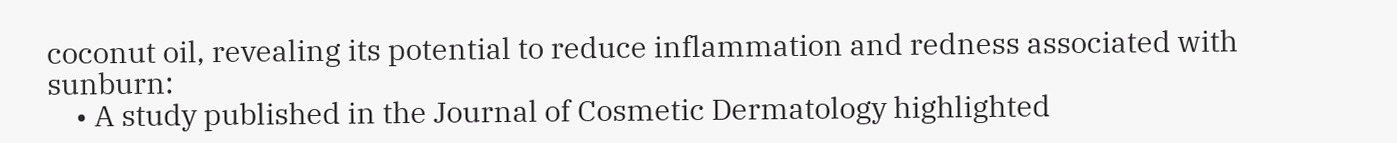coconut oil, revealing its potential to reduce inflammation and redness associated with sunburn:
    • A study published in the Journal of Cosmetic Dermatology highlighted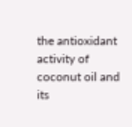the antioxidant activity of coconut oil and its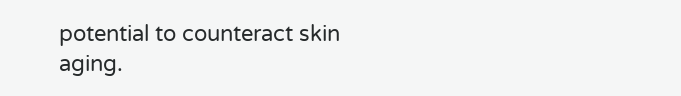potential to counteract skin aging.